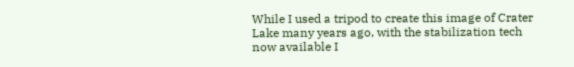While I used a tripod to create this image of Crater Lake many years ago, with the stabilization tech now available I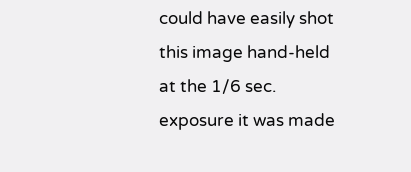could have easily shot this image hand-held at the 1/6 sec. exposure it was made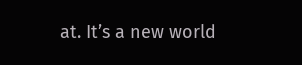at. It’s a new world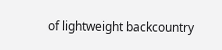of lightweight backcountry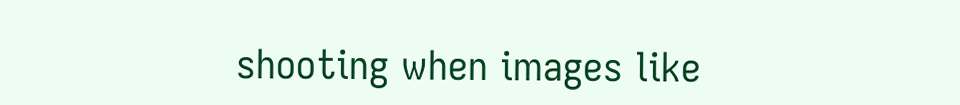shooting when images like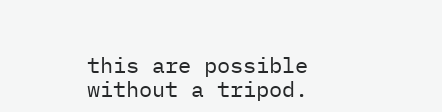this are possible without a tripod.